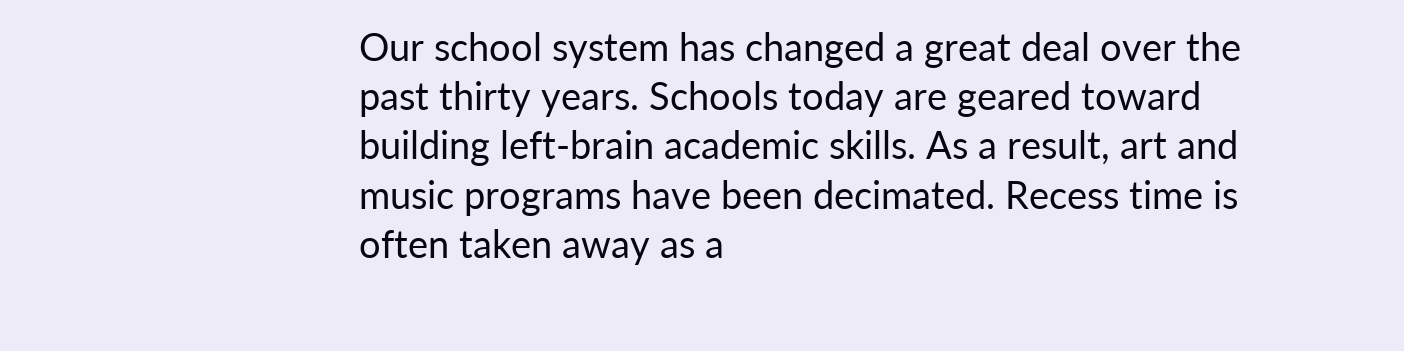Our school system has changed a great deal over the past thirty years. Schools today are geared toward building left-brain academic skills. As a result, art and music programs have been decimated. Recess time is often taken away as a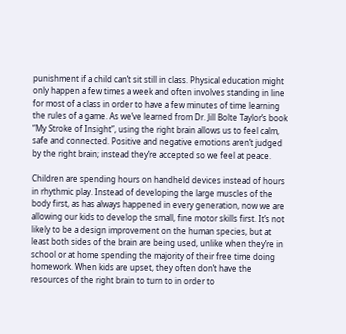punishment if a child can’t sit still in class. Physical education might only happen a few times a week and often involves standing in line for most of a class in order to have a few minutes of time learning the rules of a game. As we’ve learned from Dr. Jill Bolte Taylor’s book “My Stroke of Insight”, using the right brain allows us to feel calm, safe and connected. Positive and negative emotions aren’t judged by the right brain; instead they’re accepted so we feel at peace.

Children are spending hours on handheld devices instead of hours in rhythmic play. Instead of developing the large muscles of the body first, as has always happened in every generation, now we are allowing our kids to develop the small, fine motor skills first. It’s not likely to be a design improvement on the human species, but at least both sides of the brain are being used, unlike when they’re in school or at home spending the majority of their free time doing homework. When kids are upset, they often don’t have the resources of the right brain to turn to in order to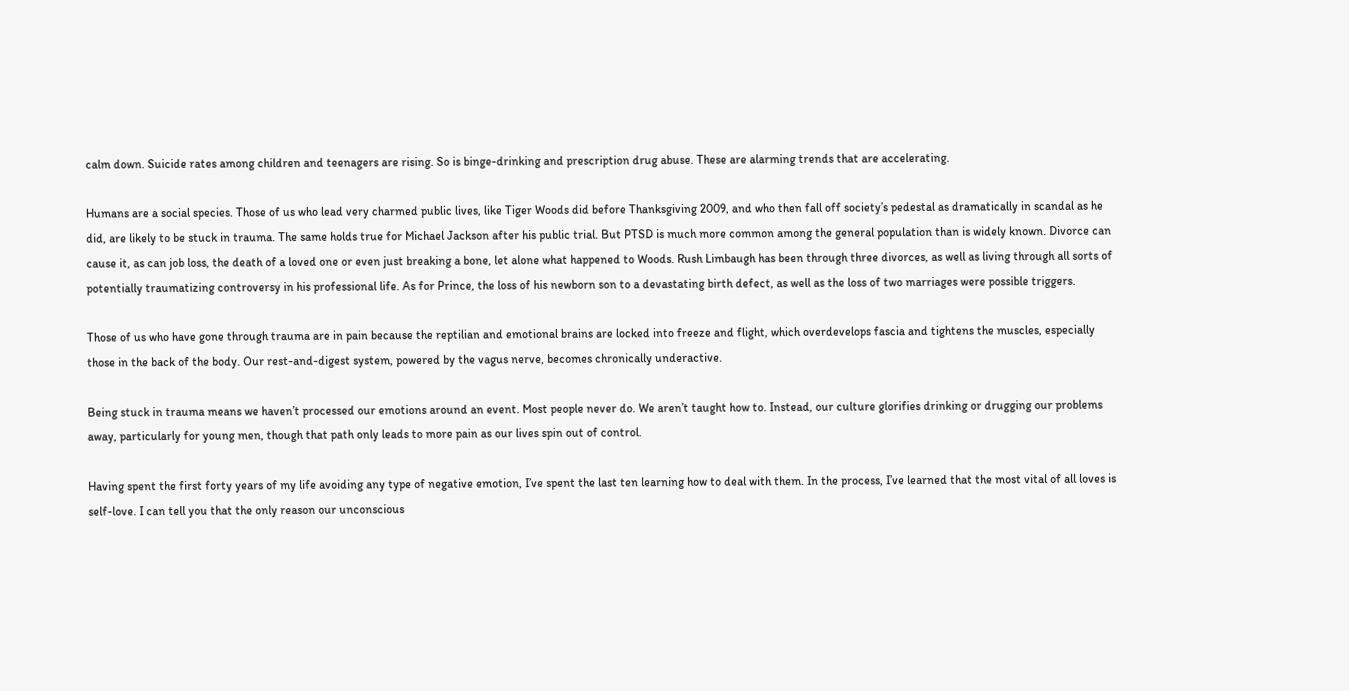calm down. Suicide rates among children and teenagers are rising. So is binge-drinking and prescription drug abuse. These are alarming trends that are accelerating.

Humans are a social species. Those of us who lead very charmed public lives, like Tiger Woods did before Thanksgiving 2009, and who then fall off society’s pedestal as dramatically in scandal as he did, are likely to be stuck in trauma. The same holds true for Michael Jackson after his public trial. But PTSD is much more common among the general population than is widely known. Divorce can cause it, as can job loss, the death of a loved one or even just breaking a bone, let alone what happened to Woods. Rush Limbaugh has been through three divorces, as well as living through all sorts of potentially traumatizing controversy in his professional life. As for Prince, the loss of his newborn son to a devastating birth defect, as well as the loss of two marriages were possible triggers.

Those of us who have gone through trauma are in pain because the reptilian and emotional brains are locked into freeze and flight, which overdevelops fascia and tightens the muscles, especially those in the back of the body. Our rest-and-digest system, powered by the vagus nerve, becomes chronically underactive.

Being stuck in trauma means we haven’t processed our emotions around an event. Most people never do. We aren’t taught how to. Instead, our culture glorifies drinking or drugging our problems away, particularly for young men, though that path only leads to more pain as our lives spin out of control.

Having spent the first forty years of my life avoiding any type of negative emotion, I’ve spent the last ten learning how to deal with them. In the process, I’ve learned that the most vital of all loves is self-love. I can tell you that the only reason our unconscious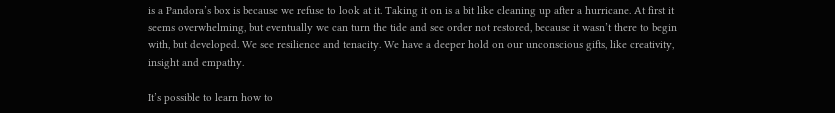is a Pandora’s box is because we refuse to look at it. Taking it on is a bit like cleaning up after a hurricane. At first it seems overwhelming, but eventually we can turn the tide and see order not restored, because it wasn’t there to begin with, but developed. We see resilience and tenacity. We have a deeper hold on our unconscious gifts, like creativity, insight and empathy.

It’s possible to learn how to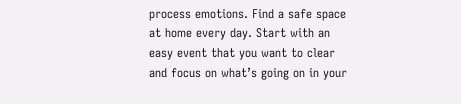process emotions. Find a safe space at home every day. Start with an easy event that you want to clear and focus on what’s going on in your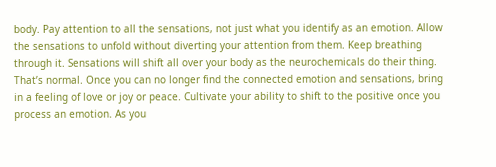body. Pay attention to all the sensations, not just what you identify as an emotion. Allow the sensations to unfold without diverting your attention from them. Keep breathing through it. Sensations will shift all over your body as the neurochemicals do their thing. That’s normal. Once you can no longer find the connected emotion and sensations, bring in a feeling of love or joy or peace. Cultivate your ability to shift to the positive once you process an emotion. As you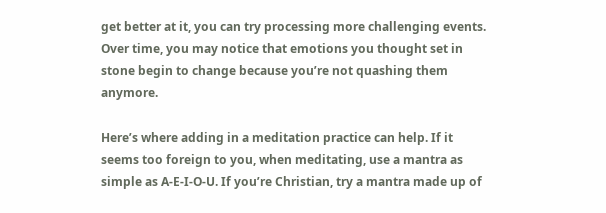get better at it, you can try processing more challenging events. Over time, you may notice that emotions you thought set in stone begin to change because you’re not quashing them anymore.

Here’s where adding in a meditation practice can help. If it seems too foreign to you, when meditating, use a mantra as simple as A-E-I-O-U. If you’re Christian, try a mantra made up of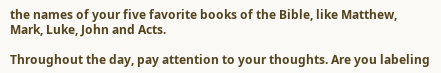the names of your five favorite books of the Bible, like Matthew, Mark, Luke, John and Acts.

Throughout the day, pay attention to your thoughts. Are you labeling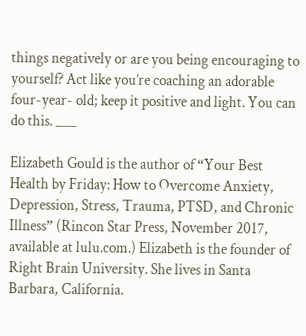things negatively or are you being encouraging to yourself? Act like you’re coaching an adorable four-year- old; keep it positive and light. You can do this. ___

Elizabeth Gould is the author of “Your Best Health by Friday: How to Overcome Anxiety, Depression, Stress, Trauma, PTSD, and Chronic Illness” (Rincon Star Press, November 2017, available at lulu.com.) Elizabeth is the founder of Right Brain University. She lives in Santa Barbara, California.